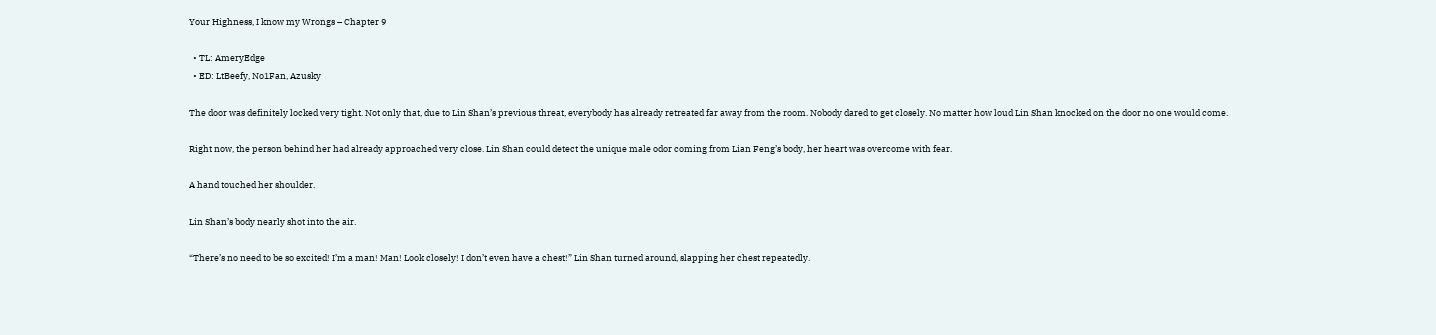Your Highness, I know my Wrongs – Chapter 9

  • TL: AmeryEdge
  • ED: LtBeefy, No1Fan, Azusky

The door was definitely locked very tight. Not only that, due to Lin Shan’s previous threat, everybody has already retreated far away from the room. Nobody dared to get closely. No matter how loud Lin Shan knocked on the door no one would come.

Right now, the person behind her had already approached very close. Lin Shan could detect the unique male odor coming from Lian Feng’s body, her heart was overcome with fear.

A hand touched her shoulder.

Lin Shan’s body nearly shot into the air.

“There’s no need to be so excited! I’m a man! Man! Look closely! I don’t even have a chest!” Lin Shan turned around, slapping her chest repeatedly.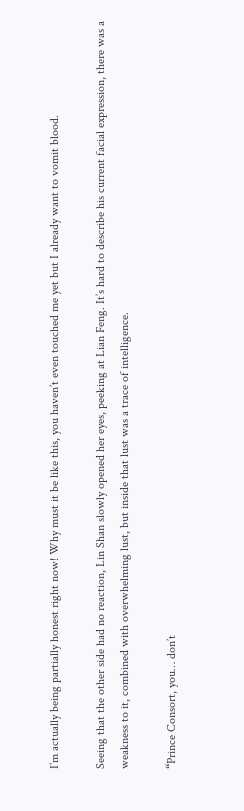I’m actually being partially honest right now! Why must it be like this, you haven’t even touched me yet but I already want to vomit blood.

Seeing that the other side had no reaction, Lin Shan slowly opened her eyes, peeking at Lian Feng. It’s hard to describe his current facial expression, there was a weakness to it, combined with overwhelming lust, but inside that lust was a trace of intelligence.

“Prince Consort, you… don’t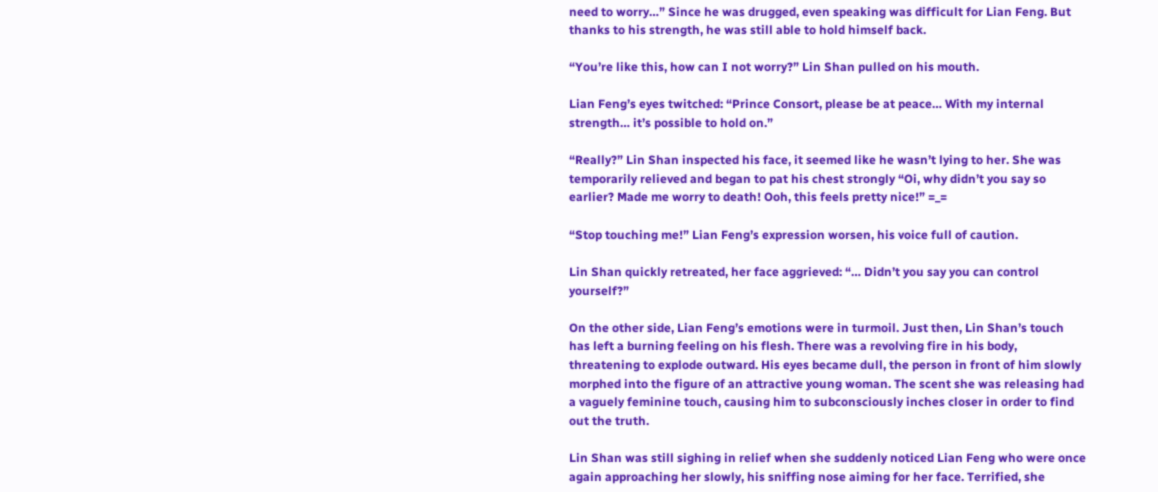need to worry…” Since he was drugged, even speaking was difficult for Lian Feng. But thanks to his strength, he was still able to hold himself back.

“You’re like this, how can I not worry?” Lin Shan pulled on his mouth.

Lian Feng’s eyes twitched: “Prince Consort, please be at peace… With my internal strength… it’s possible to hold on.”

“Really?” Lin Shan inspected his face, it seemed like he wasn’t lying to her. She was temporarily relieved and began to pat his chest strongly “Oi, why didn’t you say so earlier? Made me worry to death! Ooh, this feels pretty nice!” =_=

“Stop touching me!” Lian Feng’s expression worsen, his voice full of caution.

Lin Shan quickly retreated, her face aggrieved: “… Didn’t you say you can control yourself?”

On the other side, Lian Feng’s emotions were in turmoil. Just then, Lin Shan’s touch has left a burning feeling on his flesh. There was a revolving fire in his body, threatening to explode outward. His eyes became dull, the person in front of him slowly morphed into the figure of an attractive young woman. The scent she was releasing had a vaguely feminine touch, causing him to subconsciously inches closer in order to find out the truth.

Lin Shan was still sighing in relief when she suddenly noticed Lian Feng who were once again approaching her slowly, his sniffing nose aiming for her face. Terrified, she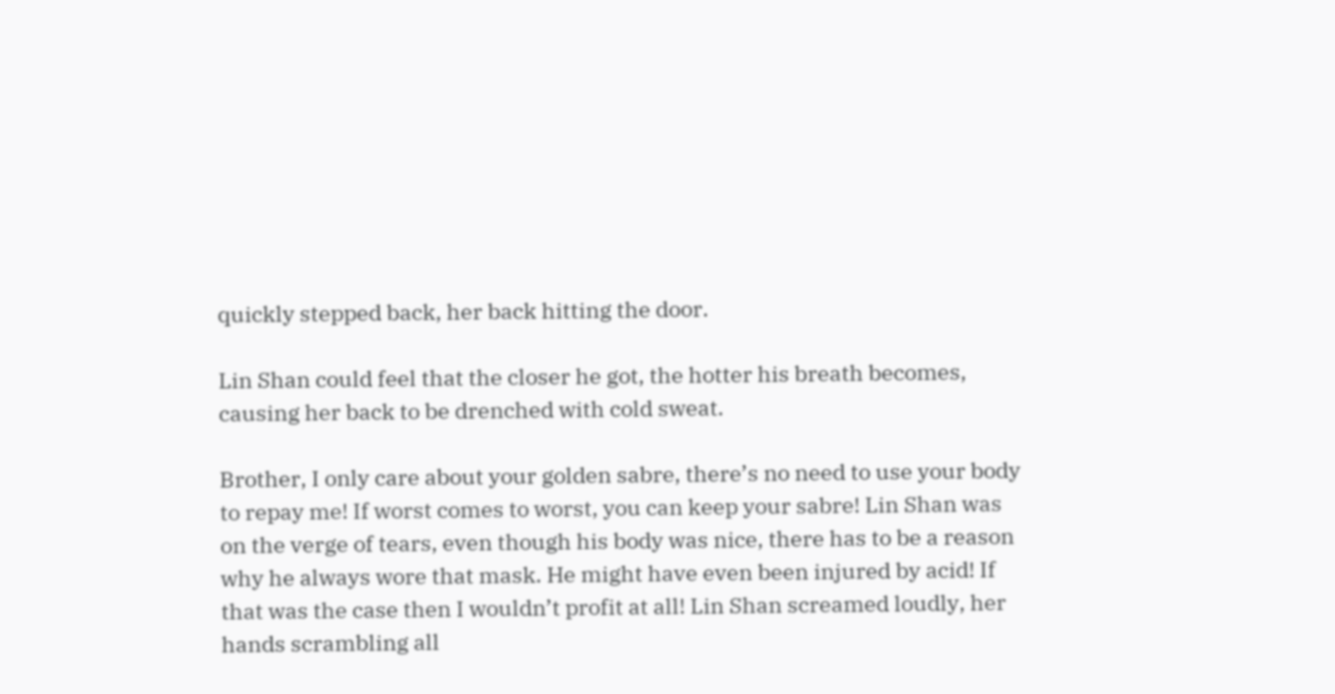quickly stepped back, her back hitting the door.

Lin Shan could feel that the closer he got, the hotter his breath becomes, causing her back to be drenched with cold sweat.

Brother, I only care about your golden sabre, there’s no need to use your body to repay me! If worst comes to worst, you can keep your sabre! Lin Shan was on the verge of tears, even though his body was nice, there has to be a reason why he always wore that mask. He might have even been injured by acid! If that was the case then I wouldn’t profit at all! Lin Shan screamed loudly, her hands scrambling all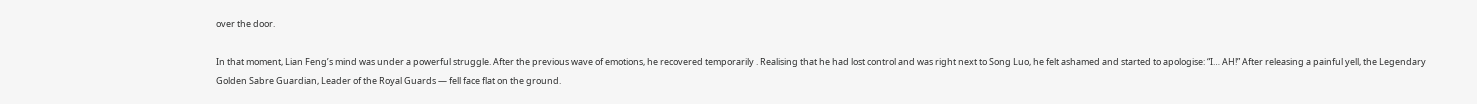over the door.

In that moment, Lian Feng’s mind was under a powerful struggle. After the previous wave of emotions, he recovered temporarily . Realising that he had lost control and was right next to Song Luo, he felt ashamed and started to apologise: “I… AH!” After releasing a painful yell, the Legendary Golden Sabre Guardian, Leader of the Royal Guards — fell face flat on the ground.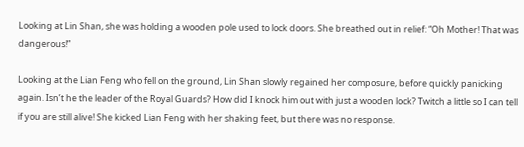Looking at Lin Shan, she was holding a wooden pole used to lock doors. She breathed out in relief: “Oh Mother! That was dangerous!”

Looking at the Lian Feng who fell on the ground, Lin Shan slowly regained her composure, before quickly panicking again. Isn’t he the leader of the Royal Guards? How did I knock him out with just a wooden lock? Twitch a little so I can tell if you are still alive! She kicked Lian Feng with her shaking feet, but there was no response.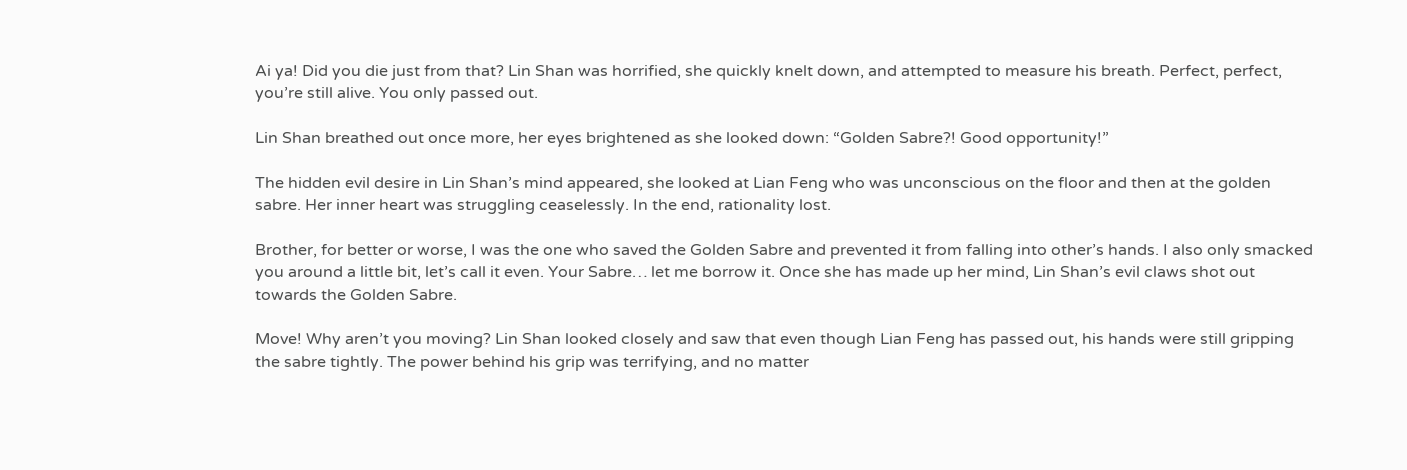Ai ya! Did you die just from that? Lin Shan was horrified, she quickly knelt down, and attempted to measure his breath. Perfect, perfect, you’re still alive. You only passed out.

Lin Shan breathed out once more, her eyes brightened as she looked down: “Golden Sabre?! Good opportunity!”

The hidden evil desire in Lin Shan’s mind appeared, she looked at Lian Feng who was unconscious on the floor and then at the golden sabre. Her inner heart was struggling ceaselessly. In the end, rationality lost.

Brother, for better or worse, I was the one who saved the Golden Sabre and prevented it from falling into other’s hands. I also only smacked you around a little bit, let’s call it even. Your Sabre… let me borrow it. Once she has made up her mind, Lin Shan’s evil claws shot out towards the Golden Sabre.

Move! Why aren’t you moving? Lin Shan looked closely and saw that even though Lian Feng has passed out, his hands were still gripping the sabre tightly. The power behind his grip was terrifying, and no matter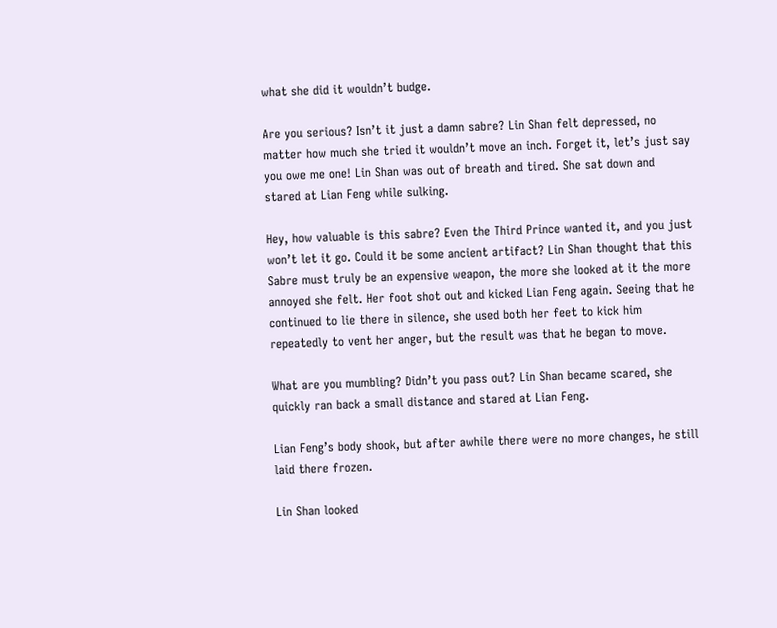what she did it wouldn’t budge.

Are you serious? Isn’t it just a damn sabre? Lin Shan felt depressed, no matter how much she tried it wouldn’t move an inch. Forget it, let’s just say you owe me one! Lin Shan was out of breath and tired. She sat down and stared at Lian Feng while sulking.

Hey, how valuable is this sabre? Even the Third Prince wanted it, and you just won’t let it go. Could it be some ancient artifact? Lin Shan thought that this Sabre must truly be an expensive weapon, the more she looked at it the more annoyed she felt. Her foot shot out and kicked Lian Feng again. Seeing that he continued to lie there in silence, she used both her feet to kick him repeatedly to vent her anger, but the result was that he began to move.

What are you mumbling? Didn’t you pass out? Lin Shan became scared, she quickly ran back a small distance and stared at Lian Feng.

Lian Feng’s body shook, but after awhile there were no more changes, he still laid there frozen.

Lin Shan looked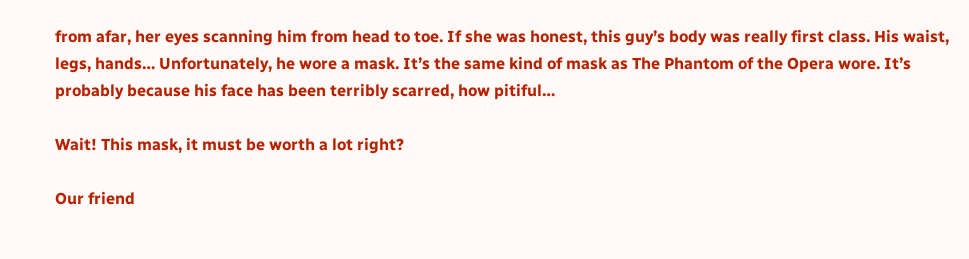from afar, her eyes scanning him from head to toe. If she was honest, this guy’s body was really first class. His waist, legs, hands… Unfortunately, he wore a mask. It’s the same kind of mask as The Phantom of the Opera wore. It’s probably because his face has been terribly scarred, how pitiful…

Wait! This mask, it must be worth a lot right?

Our friend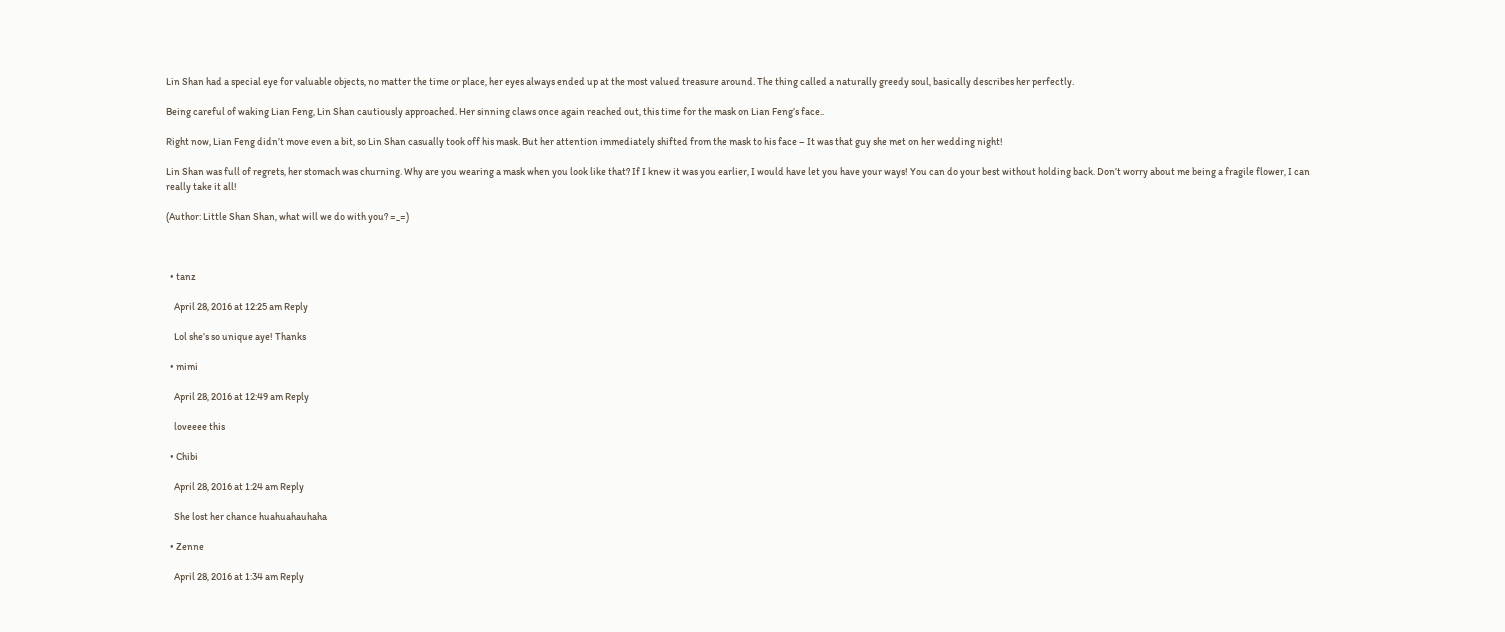Lin Shan had a special eye for valuable objects, no matter the time or place, her eyes always ended up at the most valued treasure around. The thing called a naturally greedy soul, basically describes her perfectly.

Being careful of waking Lian Feng, Lin Shan cautiously approached. Her sinning claws once again reached out, this time for the mask on Lian Feng’s face..

Right now, Lian Feng didn’t move even a bit, so Lin Shan casually took off his mask. But her attention immediately shifted from the mask to his face – It was that guy she met on her wedding night!

Lin Shan was full of regrets, her stomach was churning. Why are you wearing a mask when you look like that? If I knew it was you earlier, I would have let you have your ways! You can do your best without holding back. Don’t worry about me being a fragile flower, I can really take it all!

(Author: Little Shan Shan, what will we do with you? =_=)



  • tanz

    April 28, 2016 at 12:25 am Reply

    Lol she’s so unique aye! Thanks

  • mimi

    April 28, 2016 at 12:49 am Reply

    loveeee this

  • Chibi

    April 28, 2016 at 1:24 am Reply

    She lost her chance huahuahauhaha

  • Zenne

    April 28, 2016 at 1:34 am Reply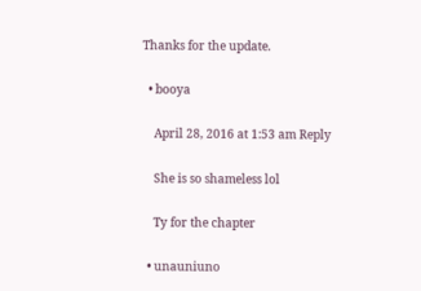Thanks for the update.

  • booya

    April 28, 2016 at 1:53 am Reply

    She is so shameless lol

    Ty for the chapter

  • unauniuno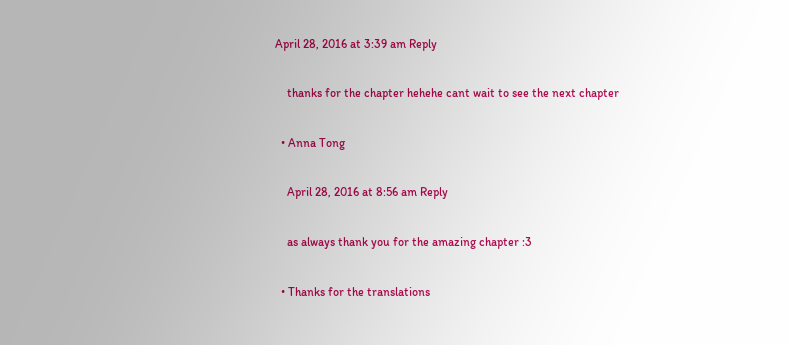April 28, 2016 at 3:39 am Reply

    thanks for the chapter hehehe cant wait to see the next chapter

  • Anna Tong

    April 28, 2016 at 8:56 am Reply

    as always thank you for the amazing chapter :3

  • Thanks for the translations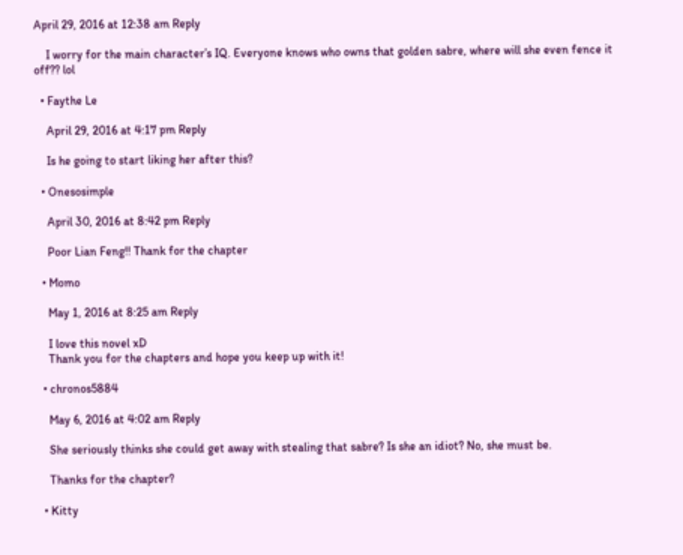April 29, 2016 at 12:38 am Reply

    I worry for the main character’s IQ. Everyone knows who owns that golden sabre, where will she even fence it off?? lol

  • Faythe Le

    April 29, 2016 at 4:17 pm Reply

    Is he going to start liking her after this?

  • Onesosimple

    April 30, 2016 at 8:42 pm Reply

    Poor Lian Feng!! Thank for the chapter

  • Momo

    May 1, 2016 at 8:25 am Reply

    I love this novel xD
    Thank you for the chapters and hope you keep up with it!

  • chronos5884

    May 6, 2016 at 4:02 am Reply

    She seriously thinks she could get away with stealing that sabre? Is she an idiot? No, she must be.

    Thanks for the chapter?

  • Kitty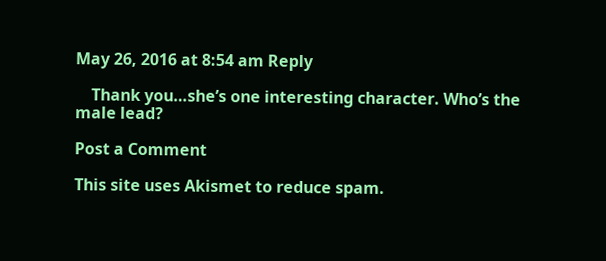May 26, 2016 at 8:54 am Reply

    Thank you…she’s one interesting character. Who’s the male lead?

Post a Comment

This site uses Akismet to reduce spam.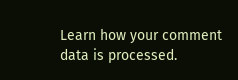Learn how your comment data is processed.